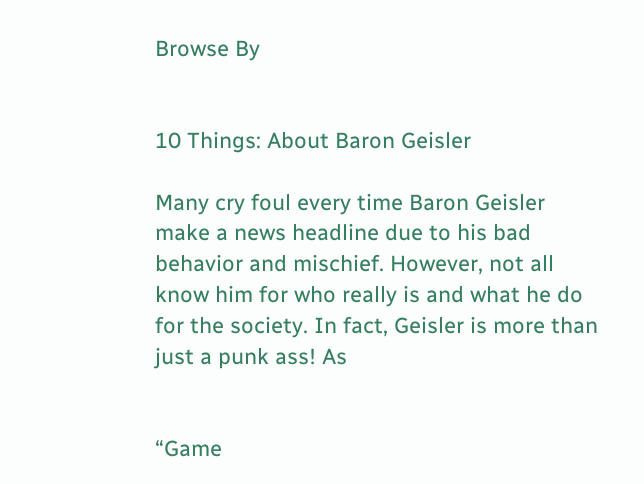Browse By


10 Things: About Baron Geisler

Many cry foul every time Baron Geisler make a news headline due to his bad behavior and mischief. However, not all know him for who really is and what he do for the society. In fact, Geisler is more than just a punk ass! As


“Game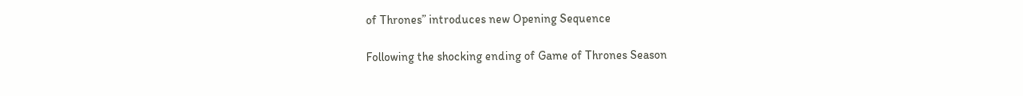of Thrones” introduces new Opening Sequence

Following the shocking ending of Game of Thrones Season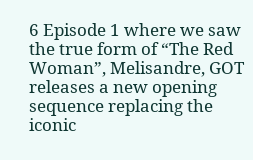6 Episode 1 where we saw the true form of “The Red Woman”, Melisandre, GOT releases a new opening sequence replacing the iconic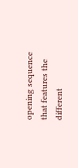opening sequence that features the different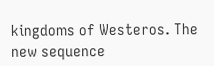kingdoms of Westeros. The new sequence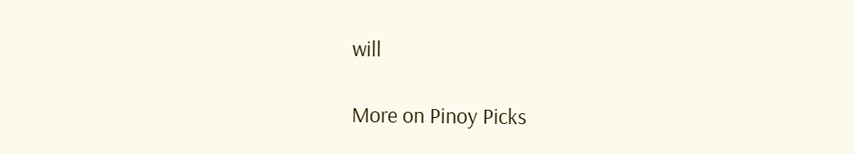will

More on Pinoy Picks